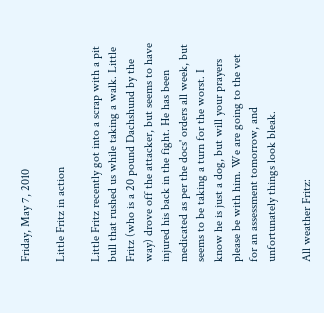Friday, May 7, 2010

Little Fritz in action

Little Fritz recently got into a scrap with a pit bull that rushed us while taking a walk. Little Fritz (who is a 20 pound Dachshund by the way) drove off the attacker, but seems to have injured his back in the fight. He has been medicated as per the docs' orders all week, but seems to be taking a turn for the worst. I know he is just a dog, but will your prayers please be with him. We are going to the vet for an assessment tomorrow, and unfortunately things look bleak.

All weather Fritz: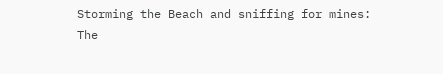Storming the Beach and sniffing for mines:
The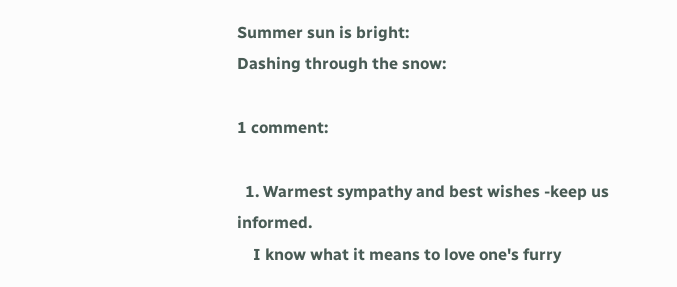Summer sun is bright:
Dashing through the snow:

1 comment:

  1. Warmest sympathy and best wishes -keep us informed.
    I know what it means to love one's furry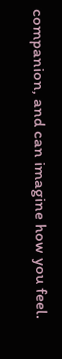companion, and can imagine how you feel.